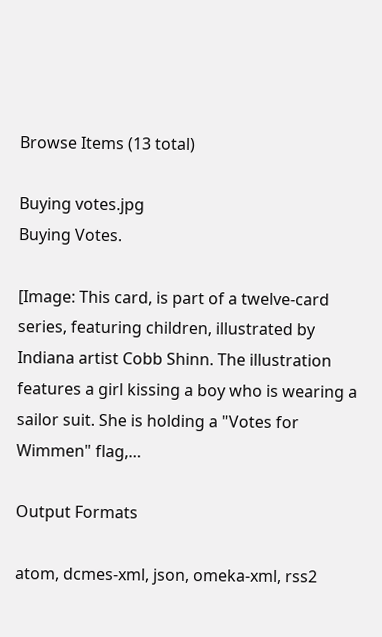Browse Items (13 total)

Buying votes.jpg
Buying Votes.

[Image: This card, is part of a twelve-card series, featuring children, illustrated by Indiana artist Cobb Shinn. The illustration features a girl kissing a boy who is wearing a sailor suit. She is holding a "Votes for Wimmen" flag,…

Output Formats

atom, dcmes-xml, json, omeka-xml, rss2